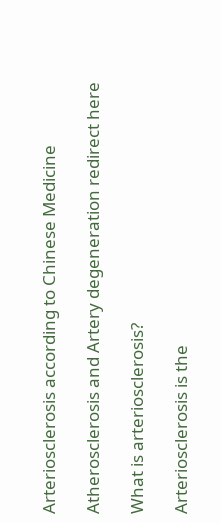Arteriosclerosis according to Chinese Medicine

Atherosclerosis and Artery degeneration redirect here

What is arteriosclerosis?

Arteriosclerosis is the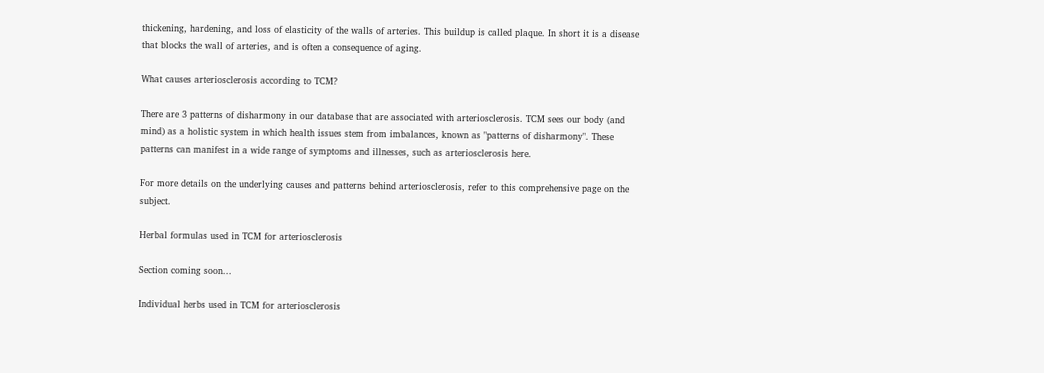thickening, hardening, and loss of elasticity of the walls of arteries. This buildup is called plaque. In short it is a disease that blocks the wall of arteries, and is often a consequence of aging.

What causes arteriosclerosis according to TCM?

There are 3 patterns of disharmony in our database that are associated with arteriosclerosis. TCM sees our body (and mind) as a holistic system in which health issues stem from imbalances, known as "patterns of disharmony". These patterns can manifest in a wide range of symptoms and illnesses, such as arteriosclerosis here.

For more details on the underlying causes and patterns behind arteriosclerosis, refer to this comprehensive page on the subject.

Herbal formulas used in TCM for arteriosclerosis

Section coming soon...

Individual herbs used in TCM for arteriosclerosis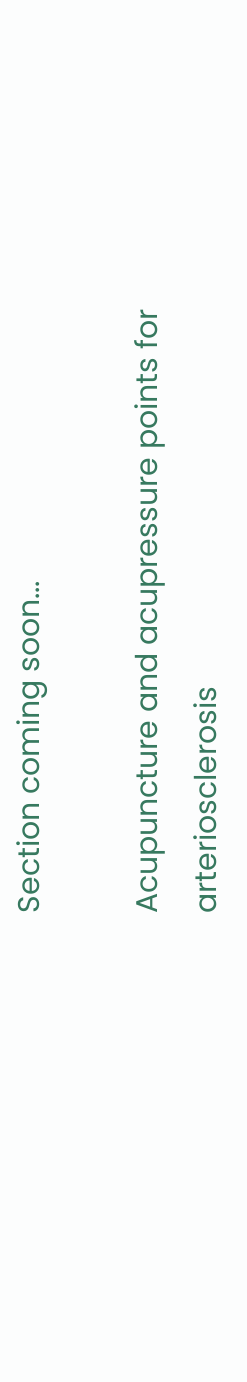Section coming soon...

Acupuncture and acupressure points for arteriosclerosis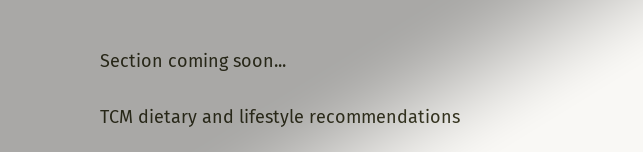Section coming soon...

TCM dietary and lifestyle recommendations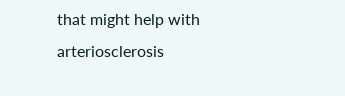that might help with arteriosclerosis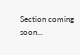Section coming soon...